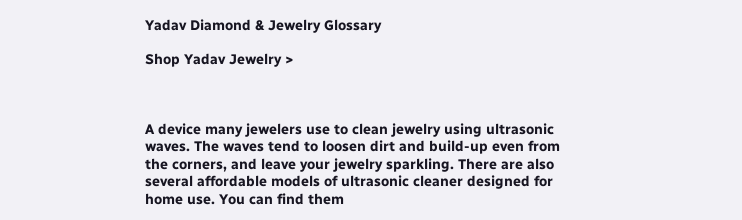Yadav Diamond & Jewelry Glossary

Shop Yadav Jewelry >



A device many jewelers use to clean jewelry using ultrasonic waves. The waves tend to loosen dirt and build-up even from the corners, and leave your jewelry sparkling. There are also several affordable models of ultrasonic cleaner designed for home use. You can find them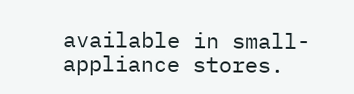available in small-appliance stores.